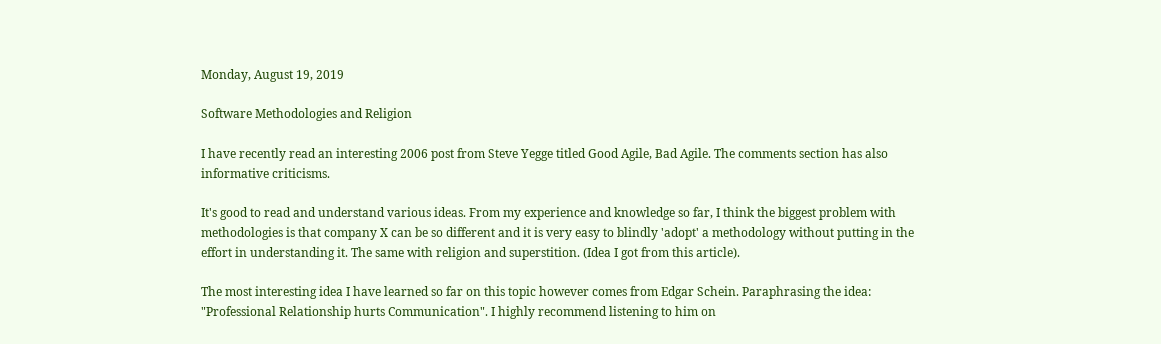Monday, August 19, 2019

Software Methodologies and Religion

I have recently read an interesting 2006 post from Steve Yegge titled Good Agile, Bad Agile. The comments section has also informative criticisms.

It's good to read and understand various ideas. From my experience and knowledge so far, I think the biggest problem with methodologies is that company X can be so different and it is very easy to blindly 'adopt' a methodology without putting in the effort in understanding it. The same with religion and superstition. (Idea I got from this article).

The most interesting idea I have learned so far on this topic however comes from Edgar Schein. Paraphrasing the idea: "Professional Relationship hurts Communication". I highly recommend listening to him on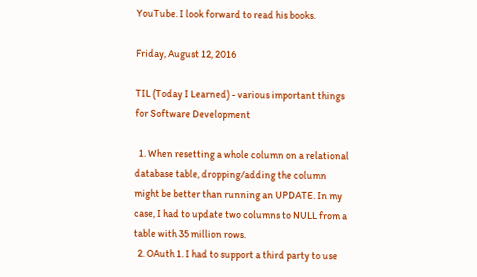YouTube. I look forward to read his books.

Friday, August 12, 2016

TIL (Today I Learned) - various important things for Software Development

  1. When resetting a whole column on a relational database table, dropping/adding the column might be better than running an UPDATE. In my case, I had to update two columns to NULL from a table with 35 million rows.
  2. OAuth 1. I had to support a third party to use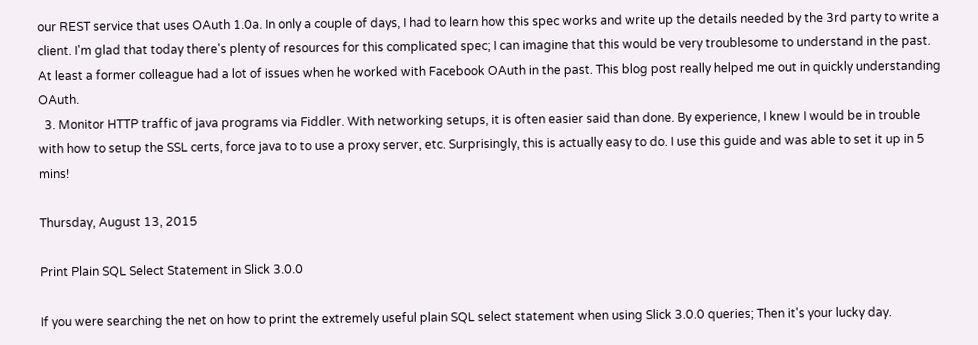our REST service that uses OAuth 1.0a. In only a couple of days, I had to learn how this spec works and write up the details needed by the 3rd party to write a client. I'm glad that today there's plenty of resources for this complicated spec; I can imagine that this would be very troublesome to understand in the past. At least a former colleague had a lot of issues when he worked with Facebook OAuth in the past. This blog post really helped me out in quickly understanding OAuth.
  3. Monitor HTTP traffic of java programs via Fiddler. With networking setups, it is often easier said than done. By experience, I knew I would be in trouble with how to setup the SSL certs, force java to to use a proxy server, etc. Surprisingly, this is actually easy to do. I use this guide and was able to set it up in 5 mins!

Thursday, August 13, 2015

Print Plain SQL Select Statement in Slick 3.0.0

If you were searching the net on how to print the extremely useful plain SQL select statement when using Slick 3.0.0 queries; Then it's your lucky day.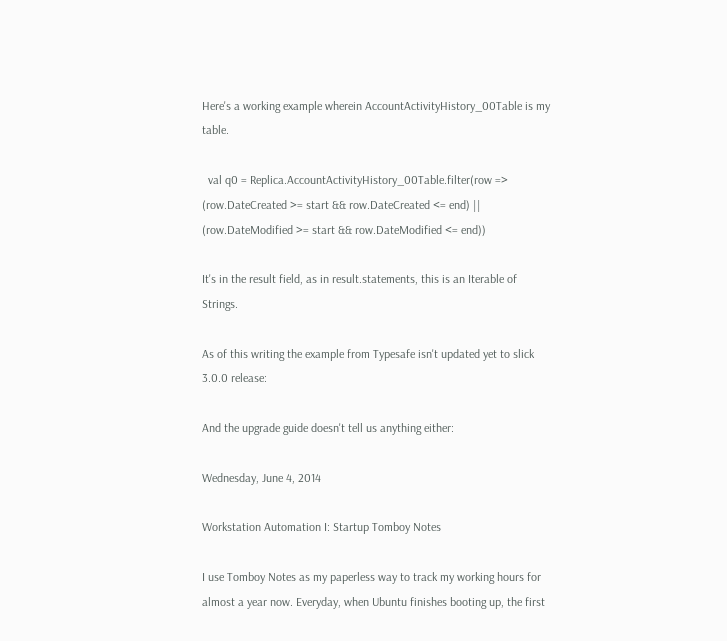Here's a working example wherein AccountActivityHistory_00Table is my table.

  val q0 = Replica.AccountActivityHistory_00Table.filter(row => (row.DateCreated >= start && row.DateCreated <= end) || (row.DateModified >= start && row.DateModified <= end))

It's in the result field, as in result.statements, this is an Iterable of Strings.

As of this writing the example from Typesafe isn't updated yet to slick 3.0.0 release:

And the upgrade guide doesn't tell us anything either:

Wednesday, June 4, 2014

Workstation Automation I: Startup Tomboy Notes

I use Tomboy Notes as my paperless way to track my working hours for almost a year now. Everyday, when Ubuntu finishes booting up, the first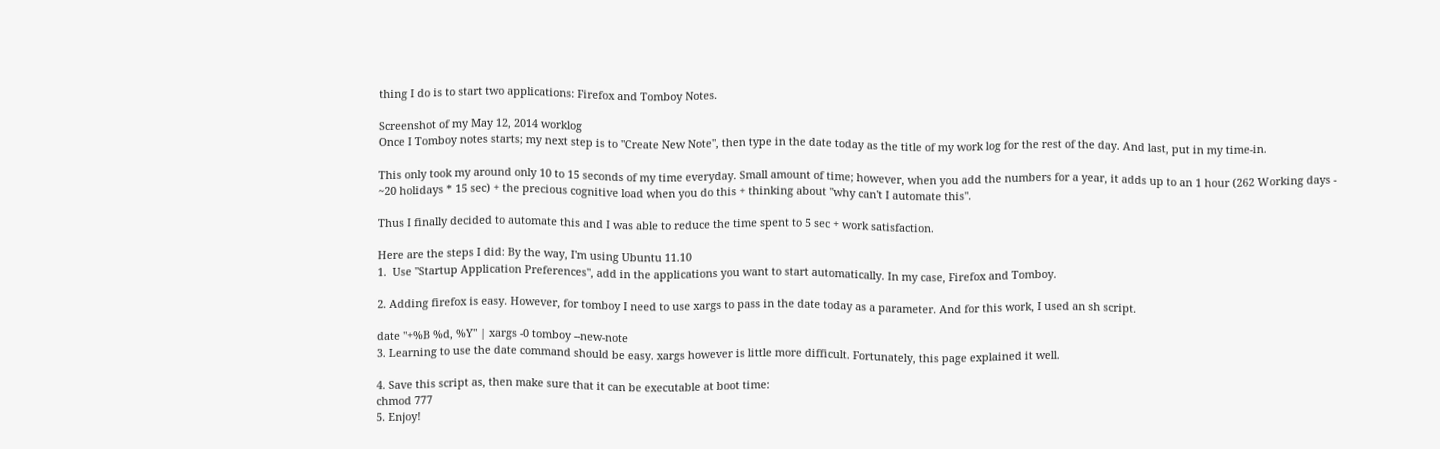thing I do is to start two applications: Firefox and Tomboy Notes.

Screenshot of my May 12, 2014 worklog
Once I Tomboy notes starts; my next step is to "Create New Note", then type in the date today as the title of my work log for the rest of the day. And last, put in my time-in.

This only took my around only 10 to 15 seconds of my time everyday. Small amount of time; however, when you add the numbers for a year, it adds up to an 1 hour (262 Working days - ~20 holidays * 15 sec) + the precious cognitive load when you do this + thinking about "why can't I automate this".

Thus I finally decided to automate this and I was able to reduce the time spent to 5 sec + work satisfaction.

Here are the steps I did: By the way, I'm using Ubuntu 11.10
1.  Use "Startup Application Preferences", add in the applications you want to start automatically. In my case, Firefox and Tomboy.

2. Adding firefox is easy. However, for tomboy I need to use xargs to pass in the date today as a parameter. And for this work, I used an sh script.

date "+%B %d, %Y" | xargs -0 tomboy --new-note
3. Learning to use the date command should be easy. xargs however is little more difficult. Fortunately, this page explained it well.

4. Save this script as, then make sure that it can be executable at boot time:
chmod 777
5. Enjoy!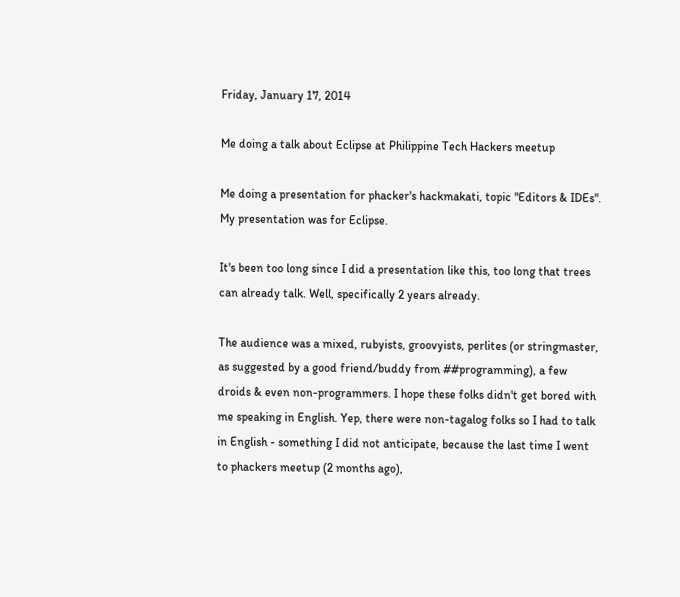Friday, January 17, 2014

Me doing a talk about Eclipse at Philippine Tech Hackers meetup

Me doing a presentation for phacker's hackmakati, topic "Editors & IDEs". My presentation was for Eclipse.

It's been too long since I did a presentation like this, too long that trees can already talk. Well, specifically 2 years already.

The audience was a mixed, rubyists, groovyists, perlites (or stringmaster, as suggested by a good friend/buddy from ##programming), a few droids & even non-programmers. I hope these folks didn't get bored with me speaking in English. Yep, there were non-tagalog folks so I had to talk in English - something I did not anticipate, because the last time I went to phackers meetup (2 months ago),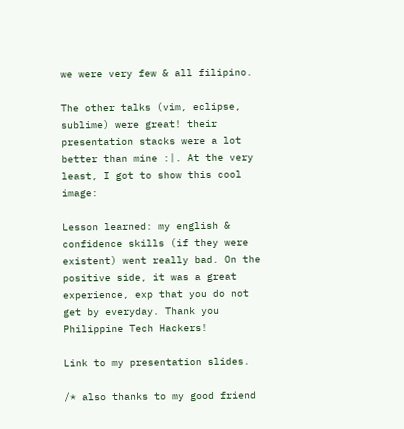we were very few & all filipino.

The other talks (vim, eclipse, sublime) were great! their presentation stacks were a lot better than mine :|. At the very least, I got to show this cool image:

Lesson learned: my english & confidence skills (if they were existent) went really bad. On the positive side, it was a great experience, exp that you do not get by everyday. Thank you Philippine Tech Hackers!

Link to my presentation slides.

/* also thanks to my good friend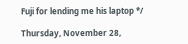Fuji for lending me his laptop */

Thursday, November 28,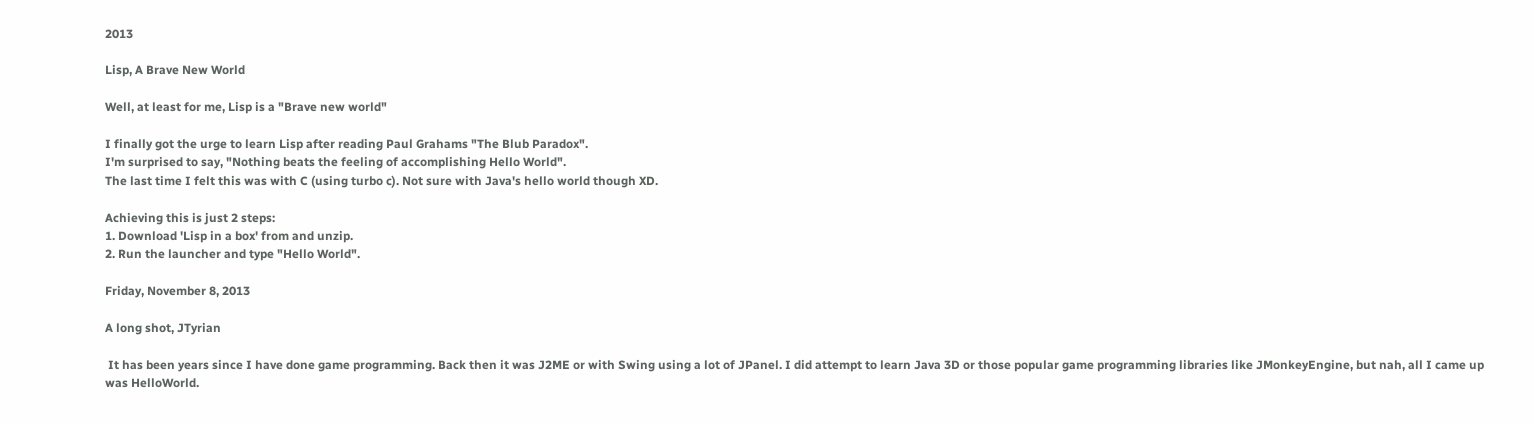2013

Lisp, A Brave New World

Well, at least for me, Lisp is a "Brave new world"

I finally got the urge to learn Lisp after reading Paul Grahams "The Blub Paradox".
I'm surprised to say, "Nothing beats the feeling of accomplishing Hello World".
The last time I felt this was with C (using turbo c). Not sure with Java's hello world though XD.

Achieving this is just 2 steps:
1. Download 'Lisp in a box' from and unzip.
2. Run the launcher and type "Hello World".

Friday, November 8, 2013

A long shot, JTyrian

 It has been years since I have done game programming. Back then it was J2ME or with Swing using a lot of JPanel. I did attempt to learn Java 3D or those popular game programming libraries like JMonkeyEngine, but nah, all I came up was HelloWorld.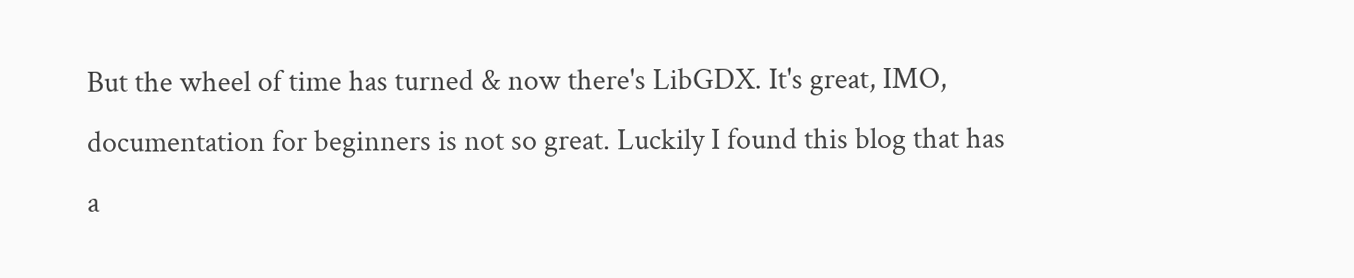But the wheel of time has turned & now there's LibGDX. It's great, IMO, documentation for beginners is not so great. Luckily I found this blog that has a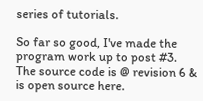series of tutorials.

So far so good, I've made the program work up to post #3. The source code is @ revision 6 & is open source here.